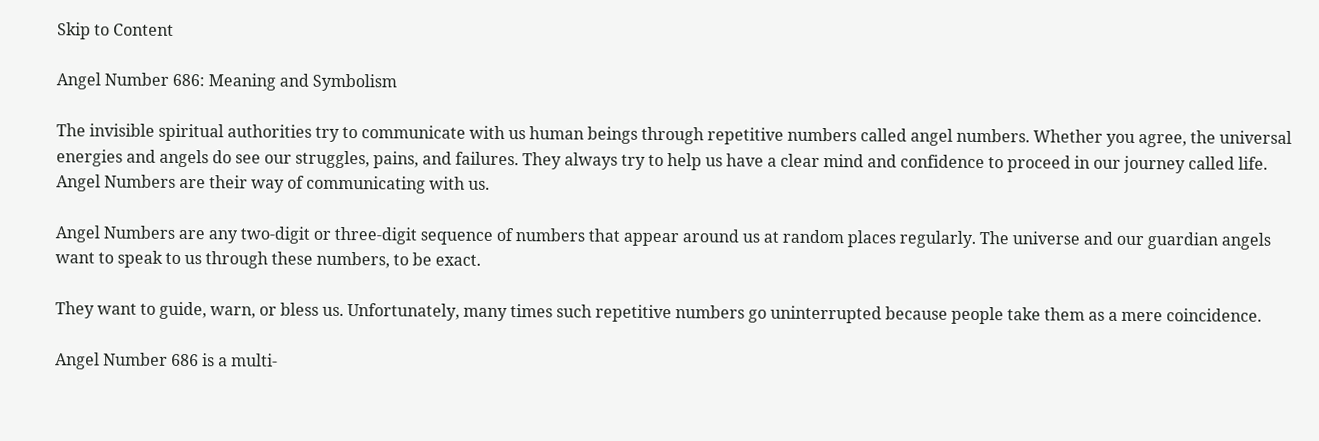Skip to Content

Angel Number 686: Meaning and Symbolism

The invisible spiritual authorities try to communicate with us human beings through repetitive numbers called angel numbers. Whether you agree, the universal energies and angels do see our struggles, pains, and failures. They always try to help us have a clear mind and confidence to proceed in our journey called life. Angel Numbers are their way of communicating with us.

Angel Numbers are any two-digit or three-digit sequence of numbers that appear around us at random places regularly. The universe and our guardian angels want to speak to us through these numbers, to be exact.

They want to guide, warn, or bless us. Unfortunately, many times such repetitive numbers go uninterrupted because people take them as a mere coincidence.

Angel Number 686 is a multi-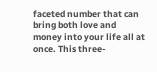faceted number that can bring both love and money into your life all at once. This three-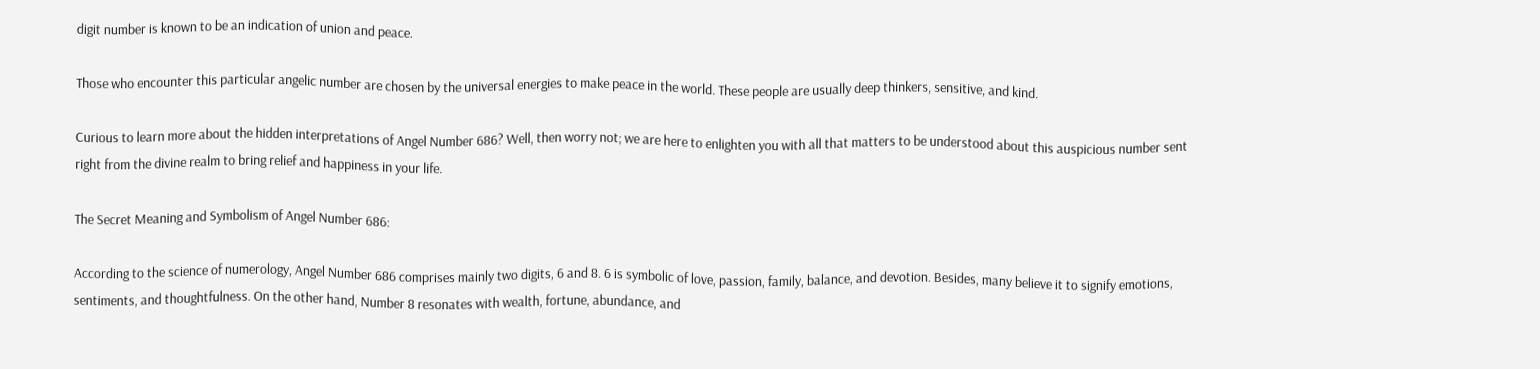digit number is known to be an indication of union and peace.

Those who encounter this particular angelic number are chosen by the universal energies to make peace in the world. These people are usually deep thinkers, sensitive, and kind.

Curious to learn more about the hidden interpretations of Angel Number 686? Well, then worry not; we are here to enlighten you with all that matters to be understood about this auspicious number sent right from the divine realm to bring relief and happiness in your life.

The Secret Meaning and Symbolism of Angel Number 686:

According to the science of numerology, Angel Number 686 comprises mainly two digits, 6 and 8. 6 is symbolic of love, passion, family, balance, and devotion. Besides, many believe it to signify emotions, sentiments, and thoughtfulness. On the other hand, Number 8 resonates with wealth, fortune, abundance, and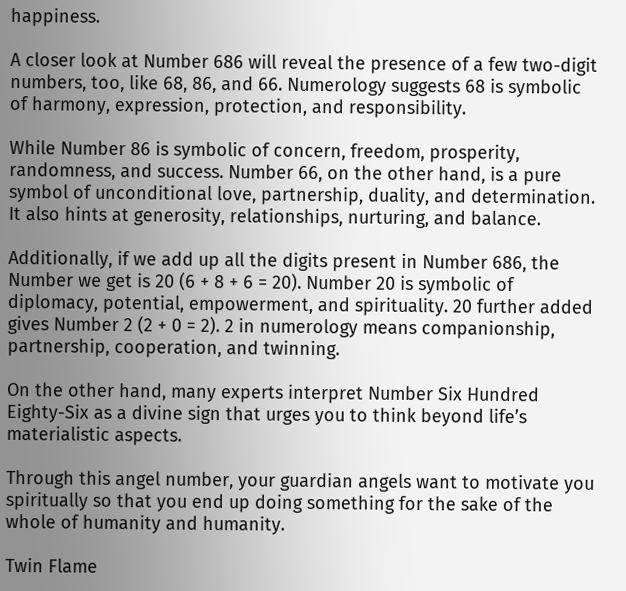happiness.

A closer look at Number 686 will reveal the presence of a few two-digit numbers, too, like 68, 86, and 66. Numerology suggests 68 is symbolic of harmony, expression, protection, and responsibility.

While Number 86 is symbolic of concern, freedom, prosperity, randomness, and success. Number 66, on the other hand, is a pure symbol of unconditional love, partnership, duality, and determination. It also hints at generosity, relationships, nurturing, and balance.

Additionally, if we add up all the digits present in Number 686, the Number we get is 20 (6 + 8 + 6 = 20). Number 20 is symbolic of diplomacy, potential, empowerment, and spirituality. 20 further added gives Number 2 (2 + 0 = 2). 2 in numerology means companionship, partnership, cooperation, and twinning.

On the other hand, many experts interpret Number Six Hundred Eighty-Six as a divine sign that urges you to think beyond life’s materialistic aspects.

Through this angel number, your guardian angels want to motivate you spiritually so that you end up doing something for the sake of the whole of humanity and humanity.

Twin Flame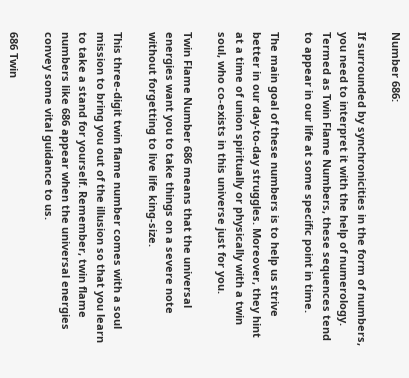Number 686:

If surrounded by synchronicities in the form of numbers, you need to interpret it with the help of numerology. Termed as Twin Flame Numbers, these sequences tend to appear in our life at some specific point in time.

The main goal of these numbers is to help us strive better in our day-to-day struggles. Moreover, they hint at a time of union spiritually or physically with a twin soul, who co-exists in this universe just for you.

Twin Flame Number 686 means that the universal energies want you to take things on a severe note without forgetting to live life king-size.

This three-digit twin flame number comes with a soul mission to bring you out of the illusion so that you learn to take a stand for yourself. Remember, twin flame numbers like 686 appear when the universal energies convey some vital guidance to us.

686 Twin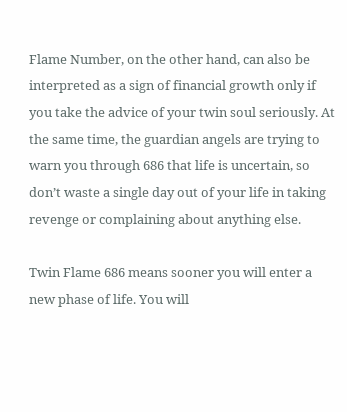Flame Number, on the other hand, can also be interpreted as a sign of financial growth only if you take the advice of your twin soul seriously. At the same time, the guardian angels are trying to warn you through 686 that life is uncertain, so don’t waste a single day out of your life in taking revenge or complaining about anything else.

Twin Flame 686 means sooner you will enter a new phase of life. You will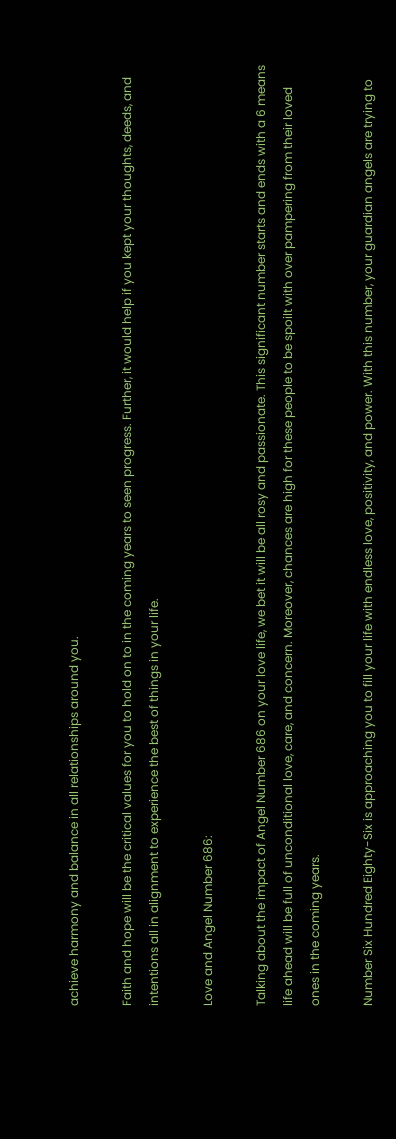achieve harmony and balance in all relationships around you.

Faith and hope will be the critical values for you to hold on to in the coming years to seen progress. Further, it would help if you kept your thoughts, deeds, and intentions all in alignment to experience the best of things in your life.

Love and Angel Number 686:

Talking about the impact of Angel Number 686 on your love life, we bet it will be all rosy and passionate. This significant number starts and ends with a 6 means life ahead will be full of unconditional love, care, and concern. Moreover, chances are high for these people to be spoilt with over pampering from their loved ones in the coming years.

Number Six Hundred Eighty-Six is approaching you to fill your life with endless love, positivity, and power. With this number, your guardian angels are trying to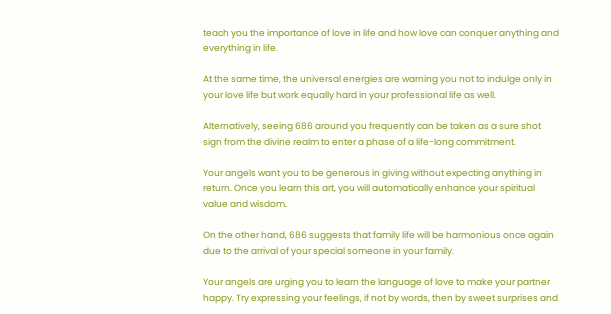teach you the importance of love in life and how love can conquer anything and everything in life.

At the same time, the universal energies are warning you not to indulge only in your love life but work equally hard in your professional life as well.

Alternatively, seeing 686 around you frequently can be taken as a sure shot sign from the divine realm to enter a phase of a life-long commitment.

Your angels want you to be generous in giving without expecting anything in return. Once you learn this art, you will automatically enhance your spiritual value and wisdom.

On the other hand, 686 suggests that family life will be harmonious once again due to the arrival of your special someone in your family.

Your angels are urging you to learn the language of love to make your partner happy. Try expressing your feelings, if not by words, then by sweet surprises and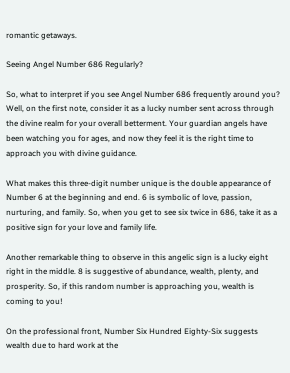romantic getaways.

Seeing Angel Number 686 Regularly?

So, what to interpret if you see Angel Number 686 frequently around you? Well, on the first note, consider it as a lucky number sent across through the divine realm for your overall betterment. Your guardian angels have been watching you for ages, and now they feel it is the right time to approach you with divine guidance.

What makes this three-digit number unique is the double appearance of Number 6 at the beginning and end. 6 is symbolic of love, passion, nurturing, and family. So, when you get to see six twice in 686, take it as a positive sign for your love and family life.

Another remarkable thing to observe in this angelic sign is a lucky eight right in the middle. 8 is suggestive of abundance, wealth, plenty, and prosperity. So, if this random number is approaching you, wealth is coming to you!

On the professional front, Number Six Hundred Eighty-Six suggests wealth due to hard work at the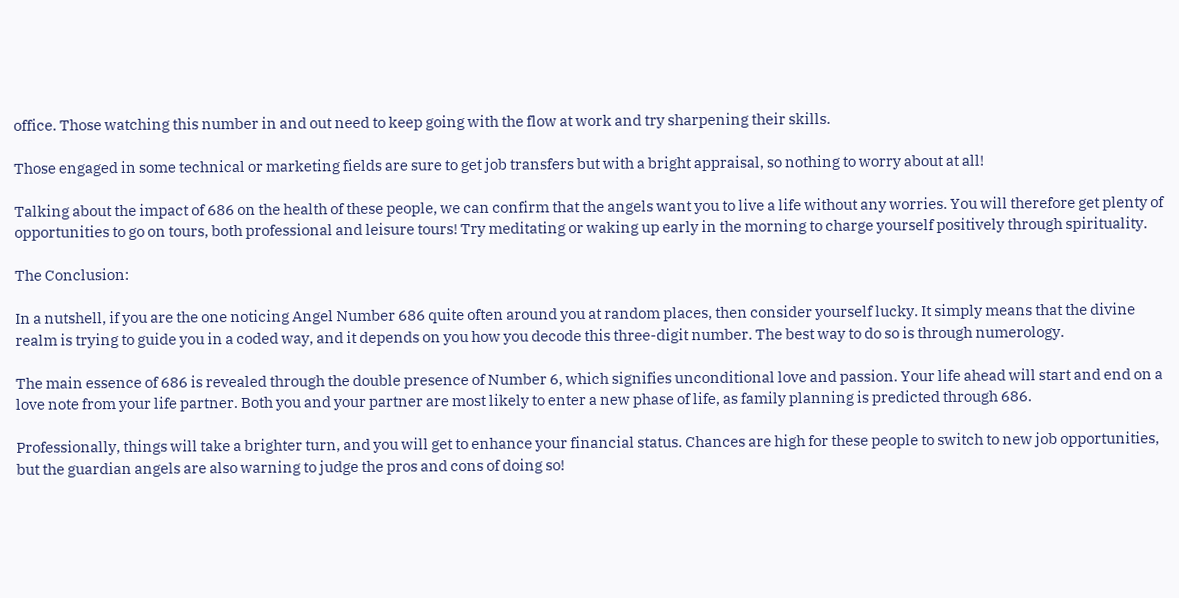office. Those watching this number in and out need to keep going with the flow at work and try sharpening their skills.

Those engaged in some technical or marketing fields are sure to get job transfers but with a bright appraisal, so nothing to worry about at all!

Talking about the impact of 686 on the health of these people, we can confirm that the angels want you to live a life without any worries. You will therefore get plenty of opportunities to go on tours, both professional and leisure tours! Try meditating or waking up early in the morning to charge yourself positively through spirituality.

The Conclusion:

In a nutshell, if you are the one noticing Angel Number 686 quite often around you at random places, then consider yourself lucky. It simply means that the divine realm is trying to guide you in a coded way, and it depends on you how you decode this three-digit number. The best way to do so is through numerology.

The main essence of 686 is revealed through the double presence of Number 6, which signifies unconditional love and passion. Your life ahead will start and end on a love note from your life partner. Both you and your partner are most likely to enter a new phase of life, as family planning is predicted through 686.

Professionally, things will take a brighter turn, and you will get to enhance your financial status. Chances are high for these people to switch to new job opportunities, but the guardian angels are also warning to judge the pros and cons of doing so!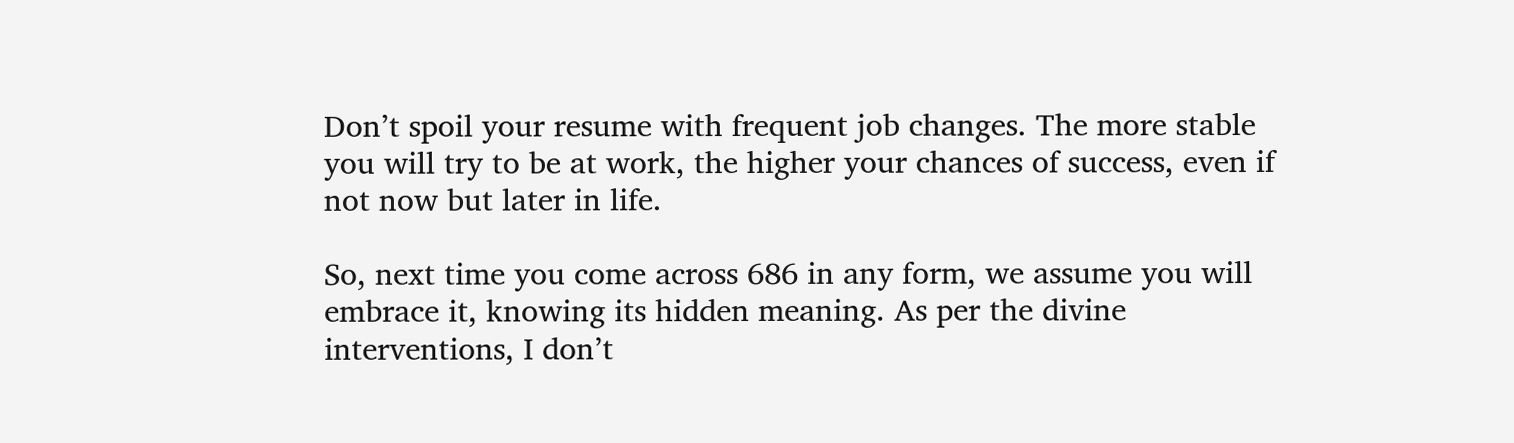Don’t spoil your resume with frequent job changes. The more stable you will try to be at work, the higher your chances of success, even if not now but later in life.

So, next time you come across 686 in any form, we assume you will embrace it, knowing its hidden meaning. As per the divine interventions, I don’t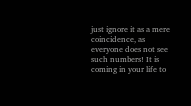just ignore it as a mere coincidence, as everyone does not see such numbers! It is coming in your life to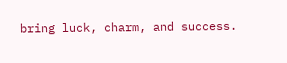bring luck, charm, and success.